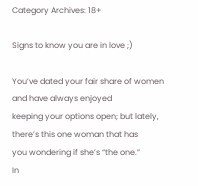Category Archives: 18+

Signs to know you are in love ;)

You’ve dated your fair share of women and have always enjoyed
keeping your options open; but lately, there’s this one woman that has
you wondering if she’s “the one.”
In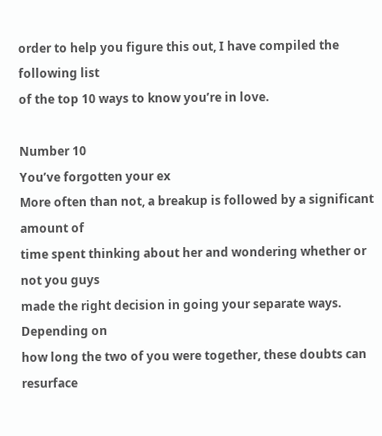order to help you figure this out, I have compiled the following list
of the top 10 ways to know you’re in love.

Number 10
You’ve forgotten your ex
More often than not, a breakup is followed by a significant amount of
time spent thinking about her and wondering whether or not you guys
made the right decision in going your separate ways. Depending on
how long the two of you were together, these doubts can resurface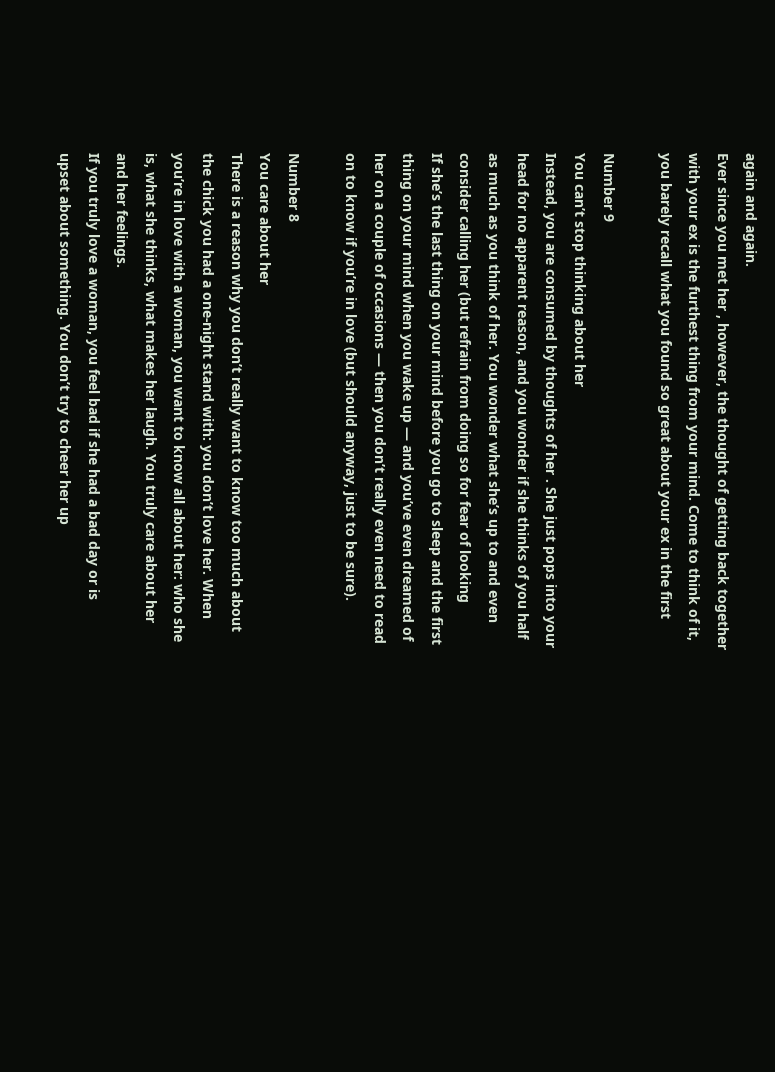again and again.
Ever since you met her , however, the thought of getting back together
with your ex is the furthest thing from your mind. Come to think of it,
you barely recall what you found so great about your ex in the first

Number 9
You can’t stop thinking about her
Instead, you are consumed by thoughts of her . She just pops into your
head for no apparent reason, and you wonder if she thinks of you half
as much as you think of her. You wonder what she’s up to and even
consider calling her (but refrain from doing so for fear of looking
If she’s the last thing on your mind before you go to sleep and the first
thing on your mind when you wake up — and you’ve even dreamed of
her on a couple of occasions — then you don’t really even need to read
on to know if you’re in love (but should anyway, just to be sure).

Number 8
You care about her
There is a reason why you don’t really want to know too much about
the chick you had a one-night stand with: you don’t love her. When
you’re in love with a woman, you want to know all about her: who she
is, what she thinks, what makes her laugh. You truly care about her
and her feelings.
If you truly love a woman, you feel bad if she had a bad day or is
upset about something. You don’t try to cheer her up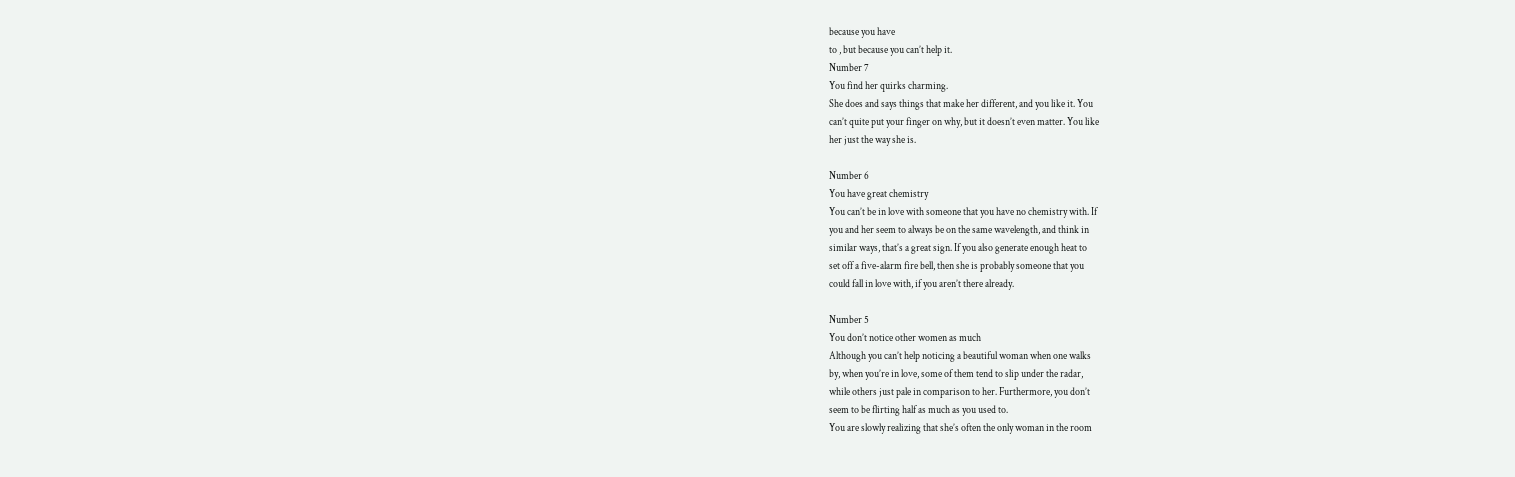because you have
to , but because you can’t help it.
Number 7
You find her quirks charming.
She does and says things that make her different, and you like it. You
can’t quite put your finger on why, but it doesn’t even matter. You like
her just the way she is.

Number 6
You have great chemistry
You can’t be in love with someone that you have no chemistry with. If
you and her seem to always be on the same wavelength, and think in
similar ways, that’s a great sign. If you also generate enough heat to
set off a five-alarm fire bell, then she is probably someone that you
could fall in love with, if you aren’t there already.

Number 5
You don’t notice other women as much
Although you can’t help noticing a beautiful woman when one walks
by, when you’re in love, some of them tend to slip under the radar,
while others just pale in comparison to her. Furthermore, you don’t
seem to be flirting half as much as you used to.
You are slowly realizing that she’s often the only woman in the room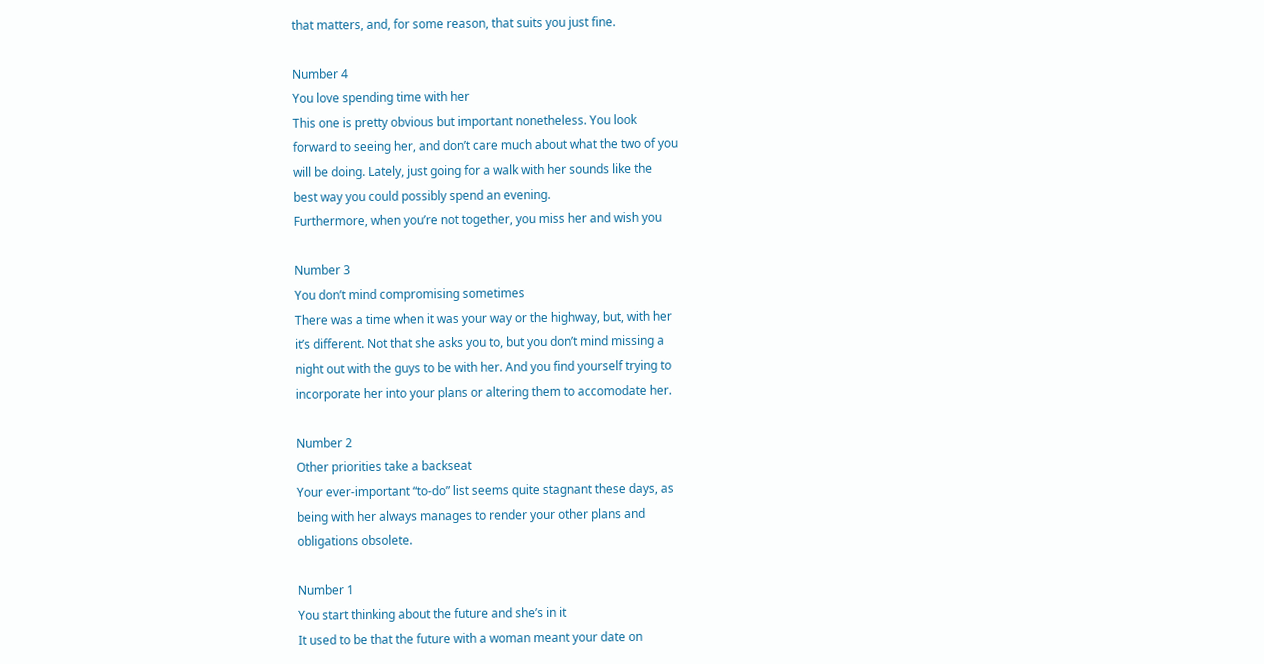that matters, and, for some reason, that suits you just fine.

Number 4
You love spending time with her
This one is pretty obvious but important nonetheless. You look
forward to seeing her, and don’t care much about what the two of you
will be doing. Lately, just going for a walk with her sounds like the
best way you could possibly spend an evening.
Furthermore, when you’re not together, you miss her and wish you

Number 3
You don’t mind compromising sometimes
There was a time when it was your way or the highway, but, with her
it’s different. Not that she asks you to, but you don’t mind missing a
night out with the guys to be with her. And you find yourself trying to
incorporate her into your plans or altering them to accomodate her.

Number 2
Other priorities take a backseat
Your ever-important “to-do” list seems quite stagnant these days, as
being with her always manages to render your other plans and
obligations obsolete.

Number 1
You start thinking about the future and she’s in it
It used to be that the future with a woman meant your date on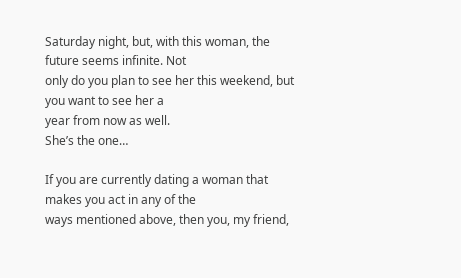Saturday night, but, with this woman, the future seems infinite. Not
only do you plan to see her this weekend, but you want to see her a
year from now as well.
She’s the one…

If you are currently dating a woman that makes you act in any of the
ways mentioned above, then you, my friend,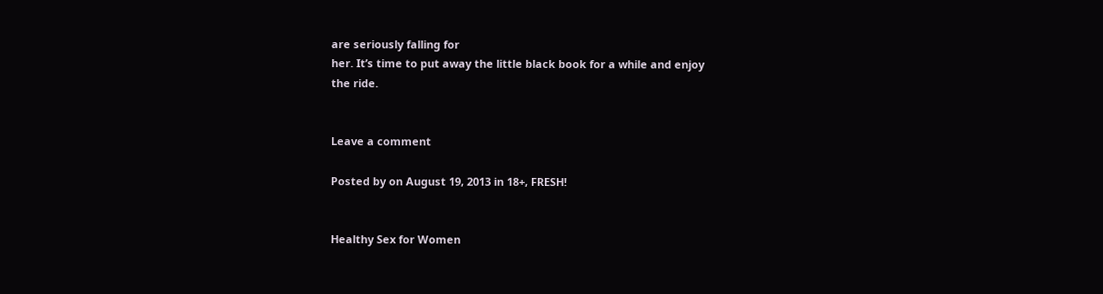are seriously falling for
her. It’s time to put away the little black book for a while and enjoy
the ride.


Leave a comment

Posted by on August 19, 2013 in 18+, FRESH!


Healthy Sex for Women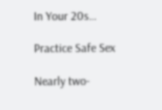In Your 20s…

Practice Safe Sex

Nearly two-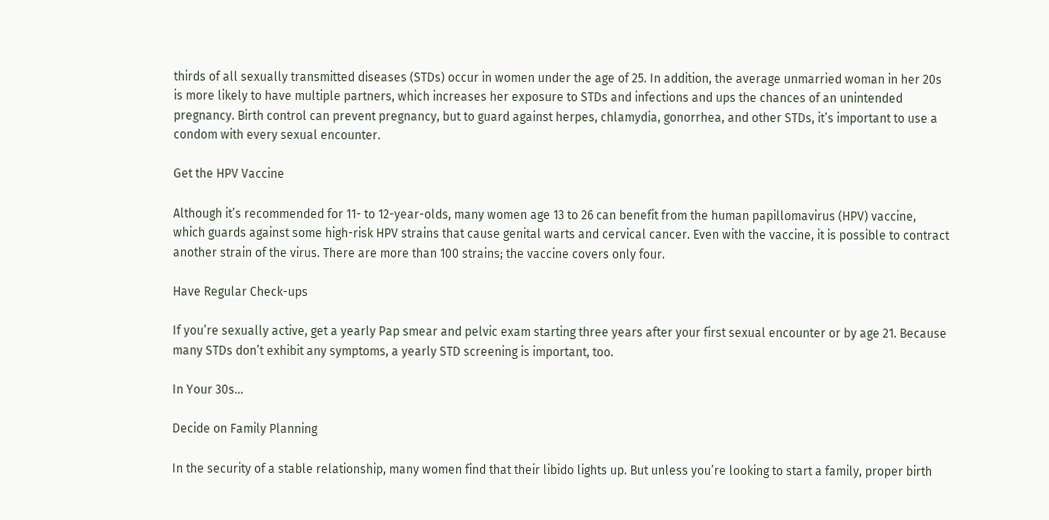thirds of all sexually transmitted diseases (STDs) occur in women under the age of 25. In addition, the average unmarried woman in her 20s is more likely to have multiple partners, which increases her exposure to STDs and infections and ups the chances of an unintended pregnancy. Birth control can prevent pregnancy, but to guard against herpes, chlamydia, gonorrhea, and other STDs, it’s important to use a condom with every sexual encounter.

Get the HPV Vaccine

Although it’s recommended for 11- to 12-year-olds, many women age 13 to 26 can benefit from the human papillomavirus (HPV) vaccine, which guards against some high-risk HPV strains that cause genital warts and cervical cancer. Even with the vaccine, it is possible to contract another strain of the virus. There are more than 100 strains; the vaccine covers only four.

Have Regular Check-ups

If you’re sexually active, get a yearly Pap smear and pelvic exam starting three years after your first sexual encounter or by age 21. Because many STDs don’t exhibit any symptoms, a yearly STD screening is important, too.

In Your 30s…

Decide on Family Planning

In the security of a stable relationship, many women find that their libido lights up. But unless you’re looking to start a family, proper birth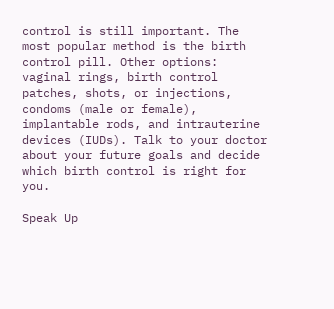control is still important. The most popular method is the birth control pill. Other options: vaginal rings, birth control patches, shots, or injections, condoms (male or female), implantable rods, and intrauterine devices (IUDs). Talk to your doctor about your future goals and decide which birth control is right for you.

Speak Up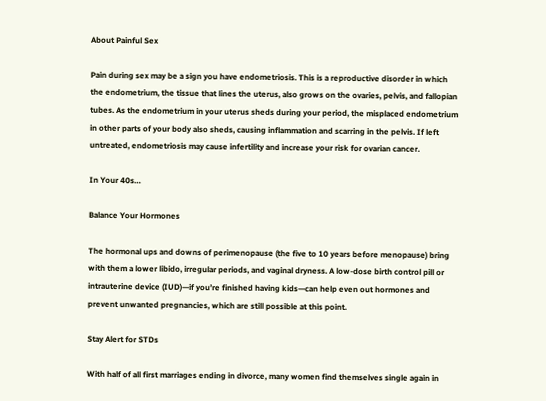About Painful Sex

Pain during sex may be a sign you have endometriosis. This is a reproductive disorder in which the endometrium, the tissue that lines the uterus, also grows on the ovaries, pelvis, and fallopian tubes. As the endometrium in your uterus sheds during your period, the misplaced endometrium in other parts of your body also sheds, causing inflammation and scarring in the pelvis. If left untreated, endometriosis may cause infertility and increase your risk for ovarian cancer.

In Your 40s…

Balance Your Hormones

The hormonal ups and downs of perimenopause (the five to 10 years before menopause) bring with them a lower libido, irregular periods, and vaginal dryness. A low-dose birth control pill or intrauterine device (IUD)—if you’re finished having kids—can help even out hormones and prevent unwanted pregnancies, which are still possible at this point.

Stay Alert for STDs

With half of all first marriages ending in divorce, many women find themselves single again in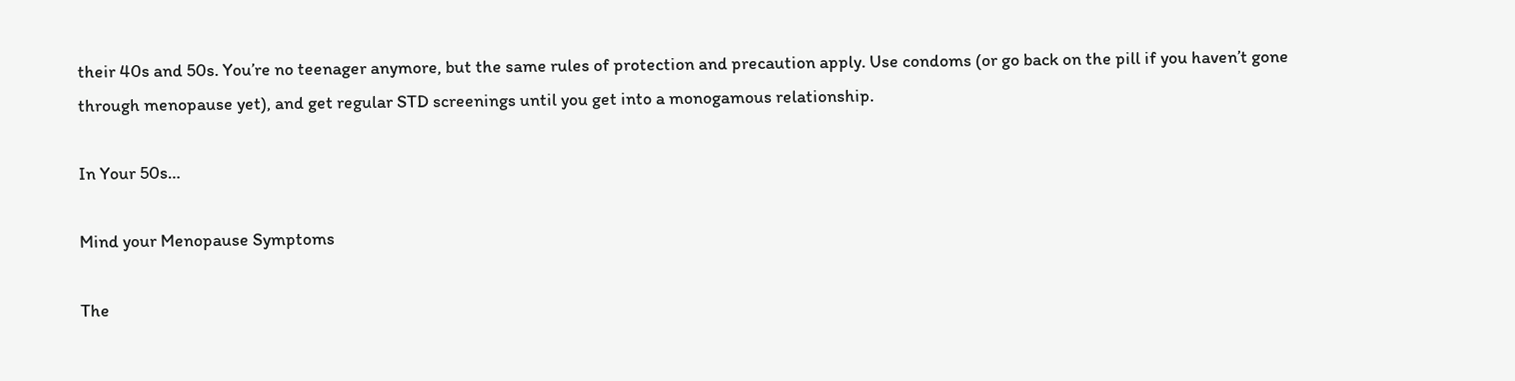their 40s and 50s. You’re no teenager anymore, but the same rules of protection and precaution apply. Use condoms (or go back on the pill if you haven’t gone through menopause yet), and get regular STD screenings until you get into a monogamous relationship.

In Your 50s…

Mind your Menopause Symptoms

The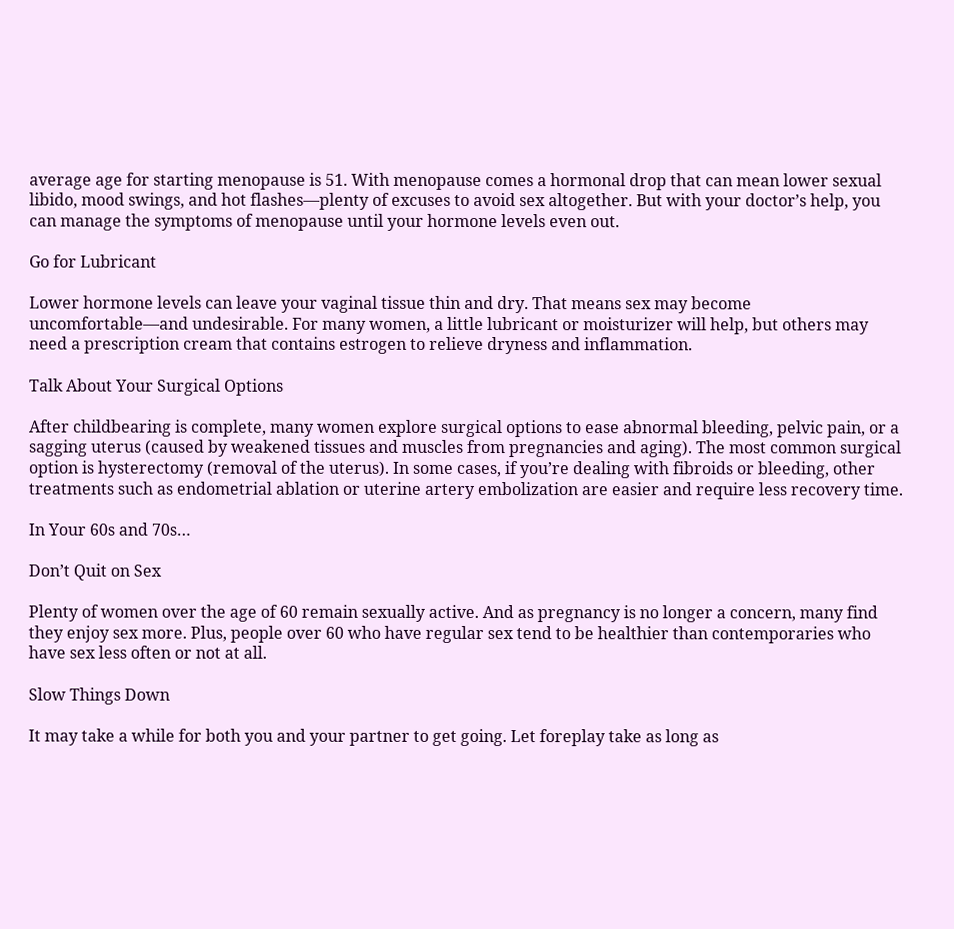average age for starting menopause is 51. With menopause comes a hormonal drop that can mean lower sexual libido, mood swings, and hot flashes—plenty of excuses to avoid sex altogether. But with your doctor’s help, you can manage the symptoms of menopause until your hormone levels even out.

Go for Lubricant

Lower hormone levels can leave your vaginal tissue thin and dry. That means sex may become uncomfortable—and undesirable. For many women, a little lubricant or moisturizer will help, but others may need a prescription cream that contains estrogen to relieve dryness and inflammation.

Talk About Your Surgical Options

After childbearing is complete, many women explore surgical options to ease abnormal bleeding, pelvic pain, or a sagging uterus (caused by weakened tissues and muscles from pregnancies and aging). The most common surgical option is hysterectomy (removal of the uterus). In some cases, if you’re dealing with fibroids or bleeding, other treatments such as endometrial ablation or uterine artery embolization are easier and require less recovery time.

In Your 60s and 70s…

Don’t Quit on Sex

Plenty of women over the age of 60 remain sexually active. And as pregnancy is no longer a concern, many find they enjoy sex more. Plus, people over 60 who have regular sex tend to be healthier than contemporaries who have sex less often or not at all.

Slow Things Down

It may take a while for both you and your partner to get going. Let foreplay take as long as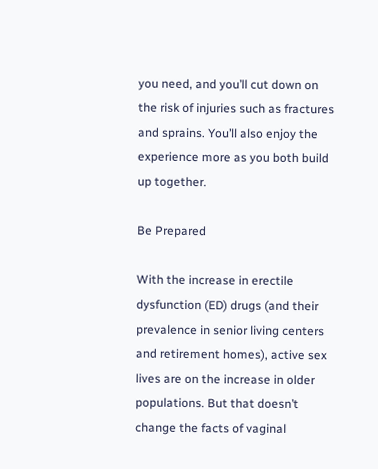you need, and you’ll cut down on the risk of injuries such as fractures and sprains. You’ll also enjoy the experience more as you both build up together.

Be Prepared

With the increase in erectile dysfunction (ED) drugs (and their prevalence in senior living centers and retirement homes), active sex lives are on the increase in older populations. But that doesn’t change the facts of vaginal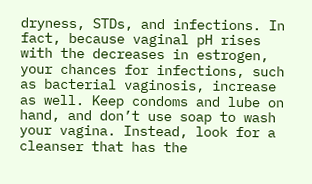dryness, STDs, and infections. In fact, because vaginal pH rises with the decreases in estrogen, your chances for infections, such as bacterial vaginosis, increase as well. Keep condoms and lube on hand, and don’t use soap to wash your vagina. Instead, look for a cleanser that has the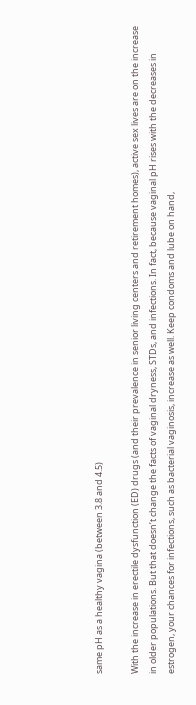same pH as a healthy vagina (between 3.8 and 4.5)

With the increase in erectile dysfunction (ED) drugs (and their prevalence in senior living centers and retirement homes), active sex lives are on the increase in older populations. But that doesn’t change the facts of vaginal dryness, STDs, and infections. In fact, because vaginal pH rises with the decreases in estrogen, your chances for infections, such as bacterial vaginosis, increase as well. Keep condoms and lube on hand,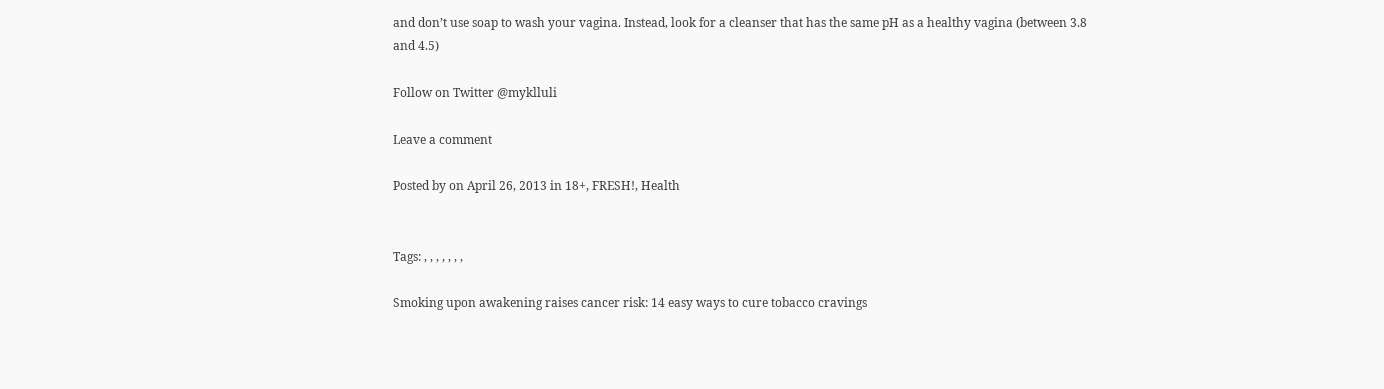and don’t use soap to wash your vagina. Instead, look for a cleanser that has the same pH as a healthy vagina (between 3.8 and 4.5)

Follow on Twitter @myklluli

Leave a comment

Posted by on April 26, 2013 in 18+, FRESH!, Health


Tags: , , , , , , ,

Smoking upon awakening raises cancer risk: 14 easy ways to cure tobacco cravings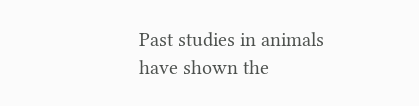Past studies in animals have shown the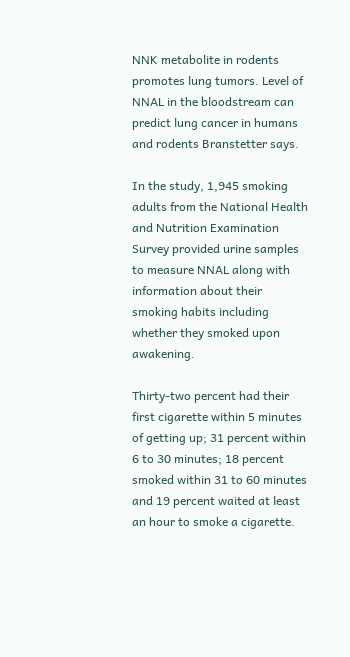NNK metabolite in rodents promotes lung tumors. Level of NNAL in the bloodstream can predict lung cancer in humans and rodents Branstetter says.

In the study, 1,945 smoking adults from the National Health and Nutrition Examination Survey provided urine samples to measure NNAL along with information about their smoking habits including whether they smoked upon awakening.

Thirty-two percent had their first cigarette within 5 minutes of getting up; 31 percent within 6 to 30 minutes; 18 percent smoked within 31 to 60 minutes and 19 percent waited at least an hour to smoke a cigarette.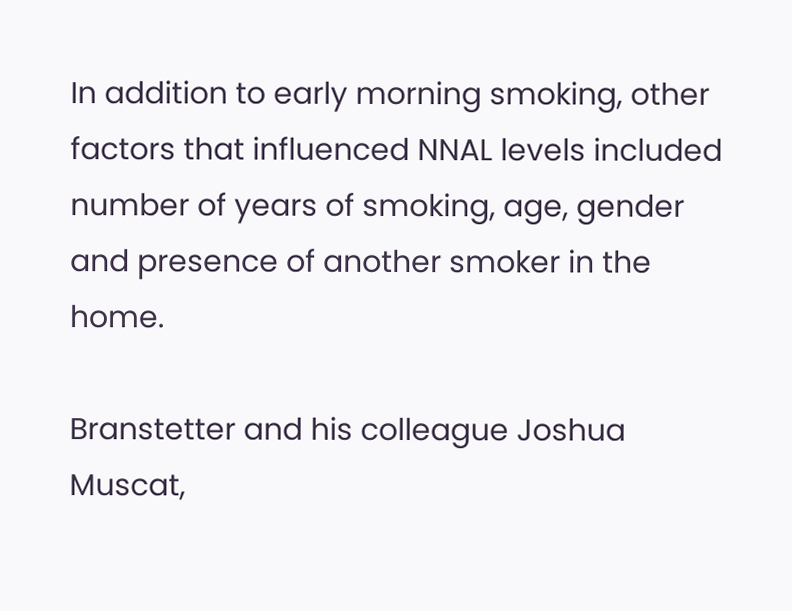In addition to early morning smoking, other factors that influenced NNAL levels included number of years of smoking, age, gender and presence of another smoker in the home.

Branstetter and his colleague Joshua Muscat,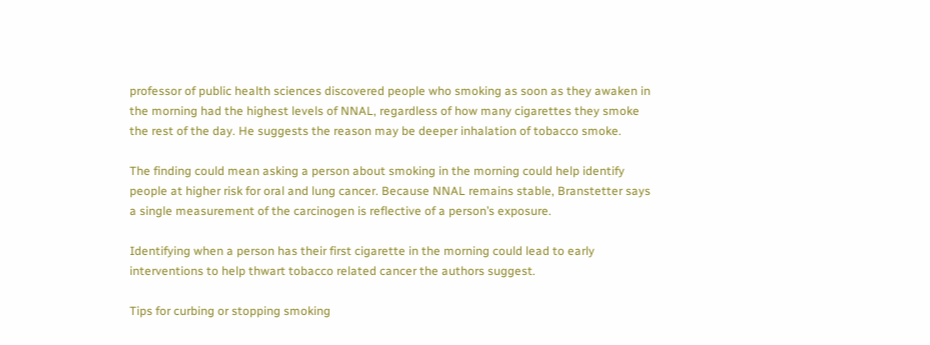professor of public health sciences discovered people who smoking as soon as they awaken in the morning had the highest levels of NNAL, regardless of how many cigarettes they smoke the rest of the day. He suggests the reason may be deeper inhalation of tobacco smoke.

The finding could mean asking a person about smoking in the morning could help identify people at higher risk for oral and lung cancer. Because NNAL remains stable, Branstetter says a single measurement of the carcinogen is reflective of a person’s exposure.

Identifying when a person has their first cigarette in the morning could lead to early interventions to help thwart tobacco related cancer the authors suggest.

Tips for curbing or stopping smoking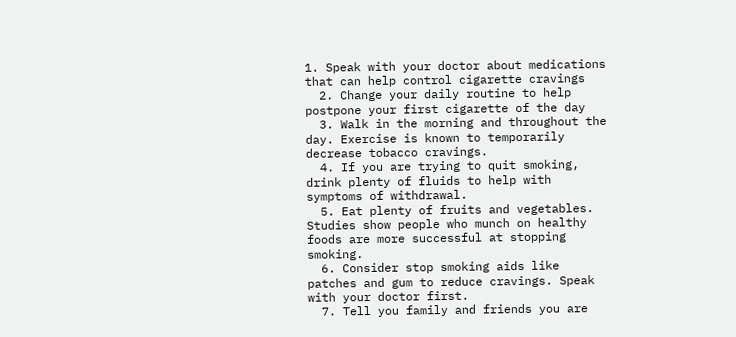1. Speak with your doctor about medications that can help control cigarette cravings
  2. Change your daily routine to help postpone your first cigarette of the day
  3. Walk in the morning and throughout the day. Exercise is known to temporarily decrease tobacco cravings.
  4. If you are trying to quit smoking, drink plenty of fluids to help with symptoms of withdrawal.
  5. Eat plenty of fruits and vegetables. Studies show people who munch on healthy foods are more successful at stopping smoking.
  6. Consider stop smoking aids like patches and gum to reduce cravings. Speak with your doctor first.
  7. Tell you family and friends you are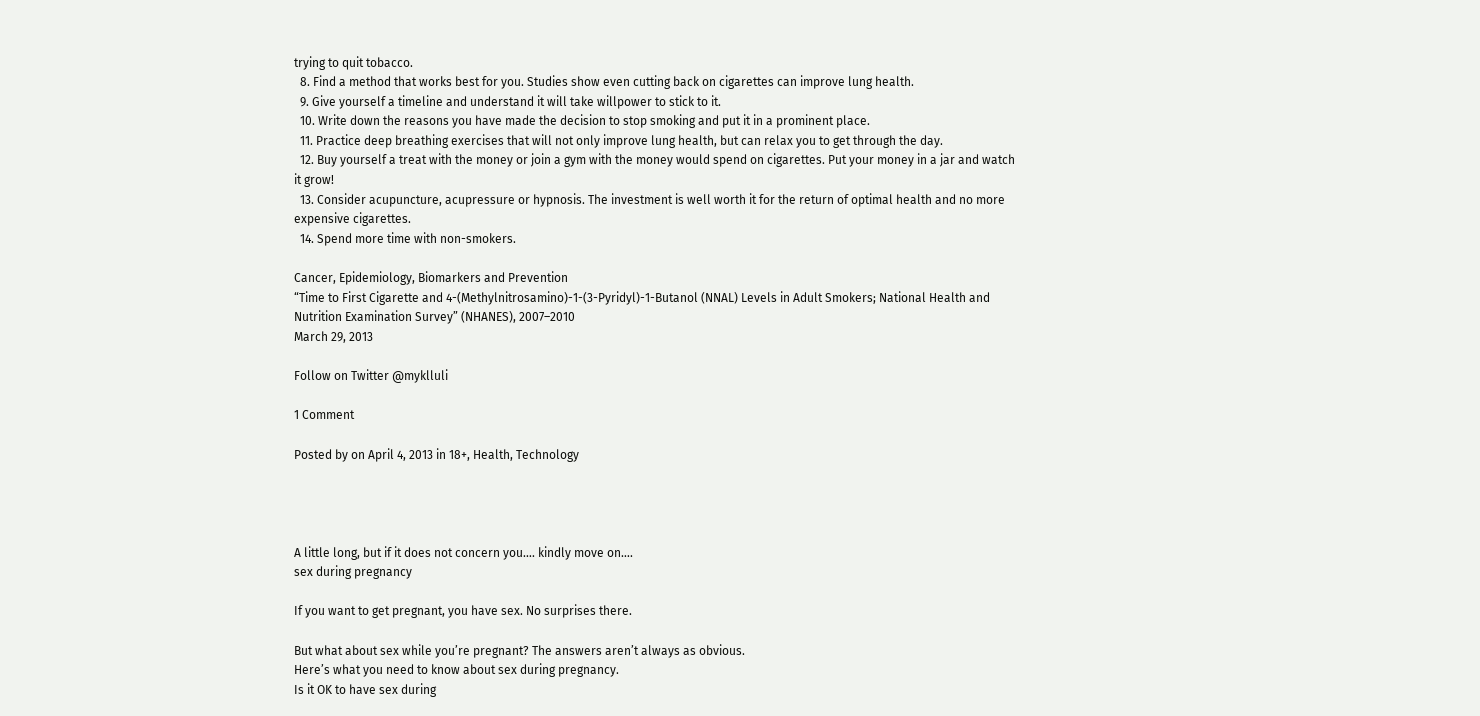trying to quit tobacco.
  8. Find a method that works best for you. Studies show even cutting back on cigarettes can improve lung health.
  9. Give yourself a timeline and understand it will take willpower to stick to it.
  10. Write down the reasons you have made the decision to stop smoking and put it in a prominent place.
  11. Practice deep breathing exercises that will not only improve lung health, but can relax you to get through the day.
  12. Buy yourself a treat with the money or join a gym with the money would spend on cigarettes. Put your money in a jar and watch it grow!
  13. Consider acupuncture, acupressure or hypnosis. The investment is well worth it for the return of optimal health and no more expensive cigarettes.
  14. Spend more time with non-smokers.

Cancer, Epidemiology, Biomarkers and Prevention
“Time to First Cigarette and 4-(Methylnitrosamino)-1-(3-Pyridyl)-1-Butanol (NNAL) Levels in Adult Smokers; National Health and Nutrition Examination Survey” (NHANES), 2007–2010
March 29, 2013

Follow on Twitter @myklluli

1 Comment

Posted by on April 4, 2013 in 18+, Health, Technology




A little long, but if it does not concern you…. kindly move on….
sex during pregnancy

If you want to get pregnant, you have sex. No surprises there.

But what about sex while you’re pregnant? The answers aren’t always as obvious.
Here’s what you need to know about sex during pregnancy.
Is it OK to have sex during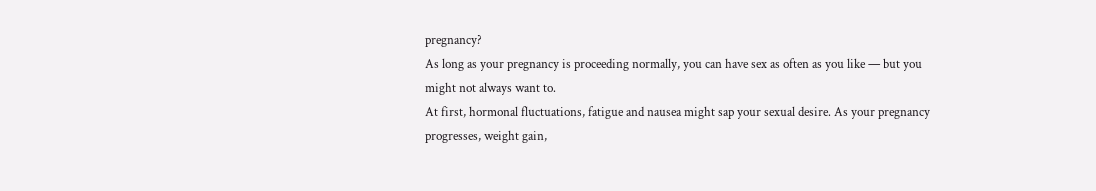pregnancy?
As long as your pregnancy is proceeding normally, you can have sex as often as you like — but you might not always want to.
At first, hormonal fluctuations, fatigue and nausea might sap your sexual desire. As your pregnancy progresses, weight gain,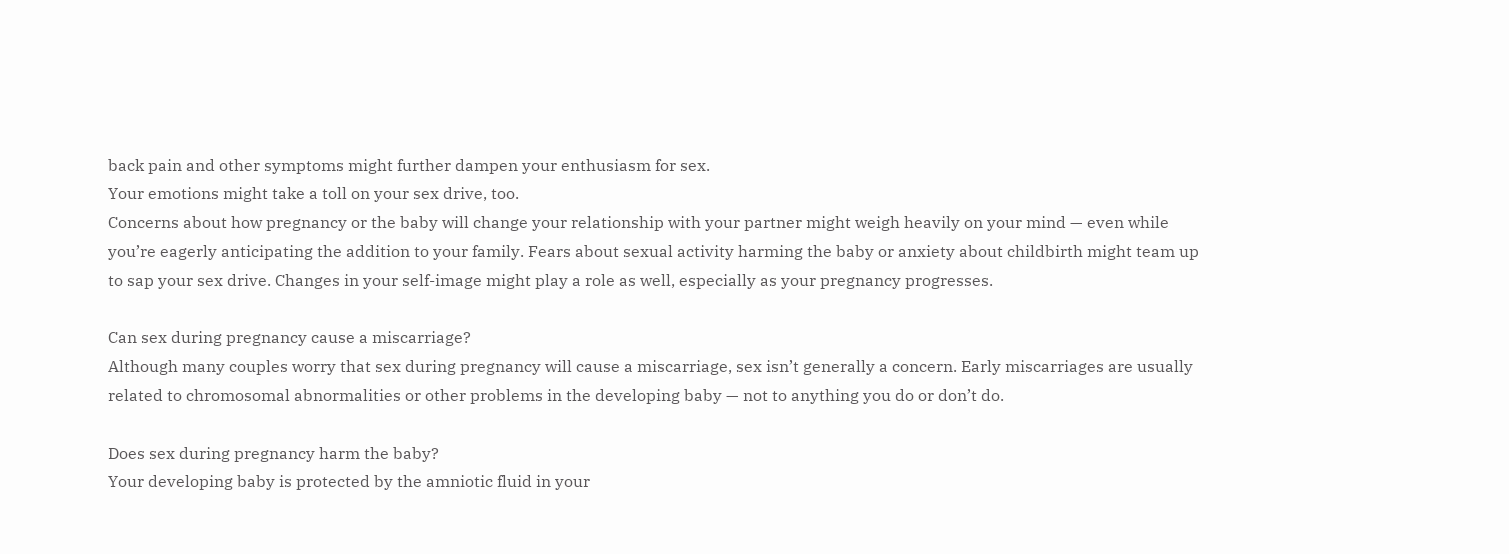back pain and other symptoms might further dampen your enthusiasm for sex.
Your emotions might take a toll on your sex drive, too.
Concerns about how pregnancy or the baby will change your relationship with your partner might weigh heavily on your mind — even while you’re eagerly anticipating the addition to your family. Fears about sexual activity harming the baby or anxiety about childbirth might team up to sap your sex drive. Changes in your self-image might play a role as well, especially as your pregnancy progresses.

Can sex during pregnancy cause a miscarriage?
Although many couples worry that sex during pregnancy will cause a miscarriage, sex isn’t generally a concern. Early miscarriages are usually related to chromosomal abnormalities or other problems in the developing baby — not to anything you do or don’t do.

Does sex during pregnancy harm the baby?
Your developing baby is protected by the amniotic fluid in your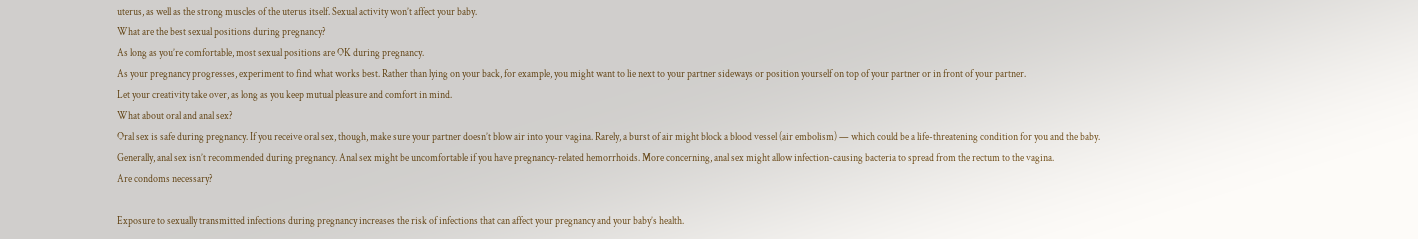uterus, as well as the strong muscles of the uterus itself. Sexual activity won’t affect your baby.
What are the best sexual positions during pregnancy?
As long as you’re comfortable, most sexual positions are OK during pregnancy.
As your pregnancy progresses, experiment to find what works best. Rather than lying on your back, for example, you might want to lie next to your partner sideways or position yourself on top of your partner or in front of your partner.
Let your creativity take over, as long as you keep mutual pleasure and comfort in mind.
What about oral and anal sex?
Oral sex is safe during pregnancy. If you receive oral sex, though, make sure your partner doesn’t blow air into your vagina. Rarely, a burst of air might block a blood vessel (air embolism) — which could be a life-threatening condition for you and the baby.
Generally, anal sex isn’t recommended during pregnancy. Anal sex might be uncomfortable if you have pregnancy-related hemorrhoids. More concerning, anal sex might allow infection-causing bacteria to spread from the rectum to the vagina.
Are condoms necessary?

Exposure to sexually transmitted infections during pregnancy increases the risk of infections that can affect your pregnancy and your baby’s health.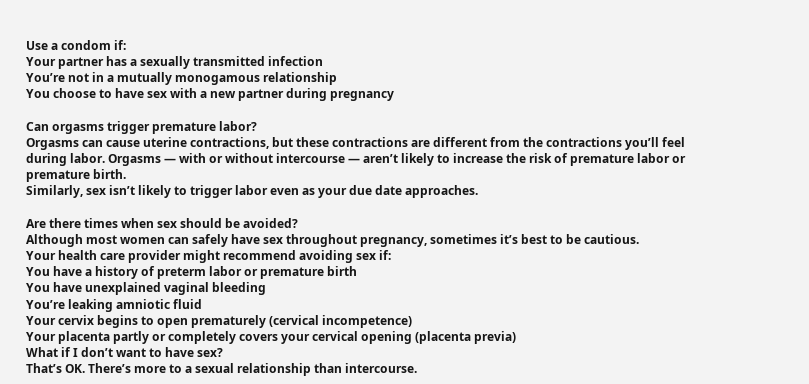Use a condom if:
Your partner has a sexually transmitted infection
You’re not in a mutually monogamous relationship
You choose to have sex with a new partner during pregnancy

Can orgasms trigger premature labor?
Orgasms can cause uterine contractions, but these contractions are different from the contractions you’ll feel during labor. Orgasms — with or without intercourse — aren’t likely to increase the risk of premature labor or premature birth.
Similarly, sex isn’t likely to trigger labor even as your due date approaches.

Are there times when sex should be avoided?
Although most women can safely have sex throughout pregnancy, sometimes it’s best to be cautious.
Your health care provider might recommend avoiding sex if:
You have a history of preterm labor or premature birth
You have unexplained vaginal bleeding
You’re leaking amniotic fluid
Your cervix begins to open prematurely (cervical incompetence)
Your placenta partly or completely covers your cervical opening (placenta previa)
What if I don’t want to have sex?
That’s OK. There’s more to a sexual relationship than intercourse.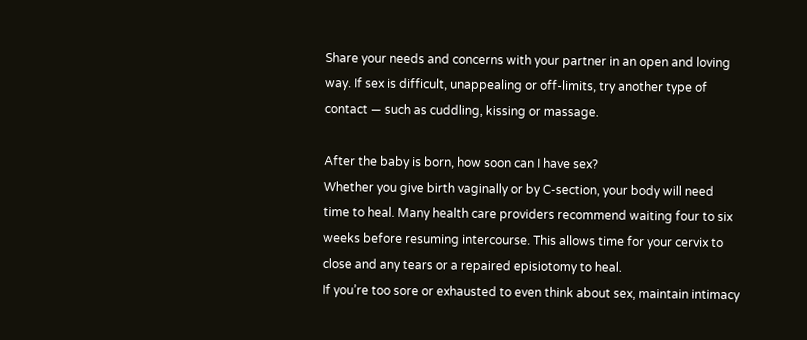Share your needs and concerns with your partner in an open and loving way. If sex is difficult, unappealing or off-limits, try another type of contact — such as cuddling, kissing or massage.

After the baby is born, how soon can I have sex?
Whether you give birth vaginally or by C-section, your body will need time to heal. Many health care providers recommend waiting four to six weeks before resuming intercourse. This allows time for your cervix to close and any tears or a repaired episiotomy to heal.
If you’re too sore or exhausted to even think about sex, maintain intimacy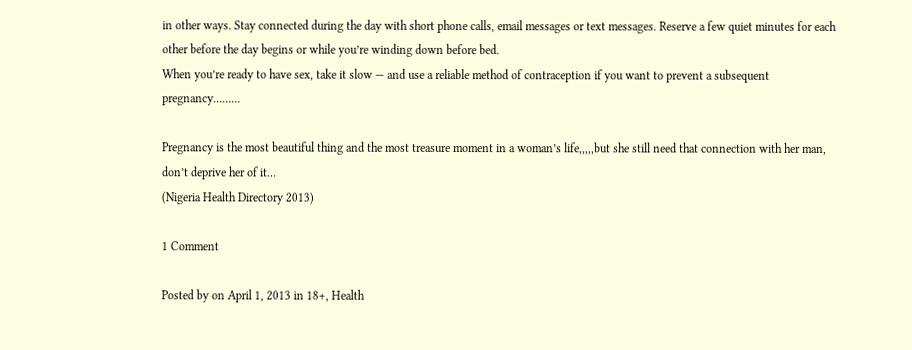in other ways. Stay connected during the day with short phone calls, email messages or text messages. Reserve a few quiet minutes for each other before the day begins or while you’re winding down before bed.
When you’re ready to have sex, take it slow — and use a reliable method of contraception if you want to prevent a subsequent pregnancy………

Pregnancy is the most beautiful thing and the most treasure moment in a woman’s life,,,,,but she still need that connection with her man, don’t deprive her of it…
(Nigeria Health Directory 2013)

1 Comment

Posted by on April 1, 2013 in 18+, Health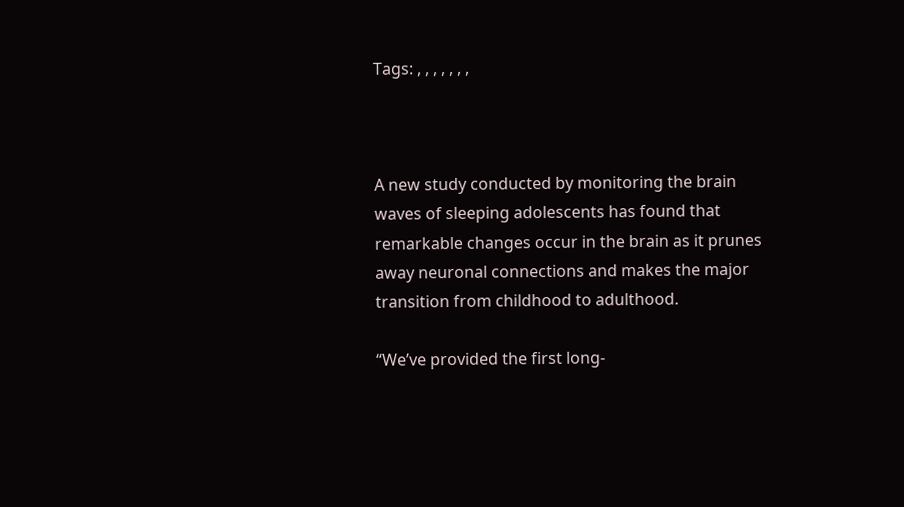Tags: , , , , , , ,



A new study conducted by monitoring the brain waves of sleeping adolescents has found that remarkable changes occur in the brain as it prunes away neuronal connections and makes the major transition from childhood to adulthood.

“We’ve provided the first long-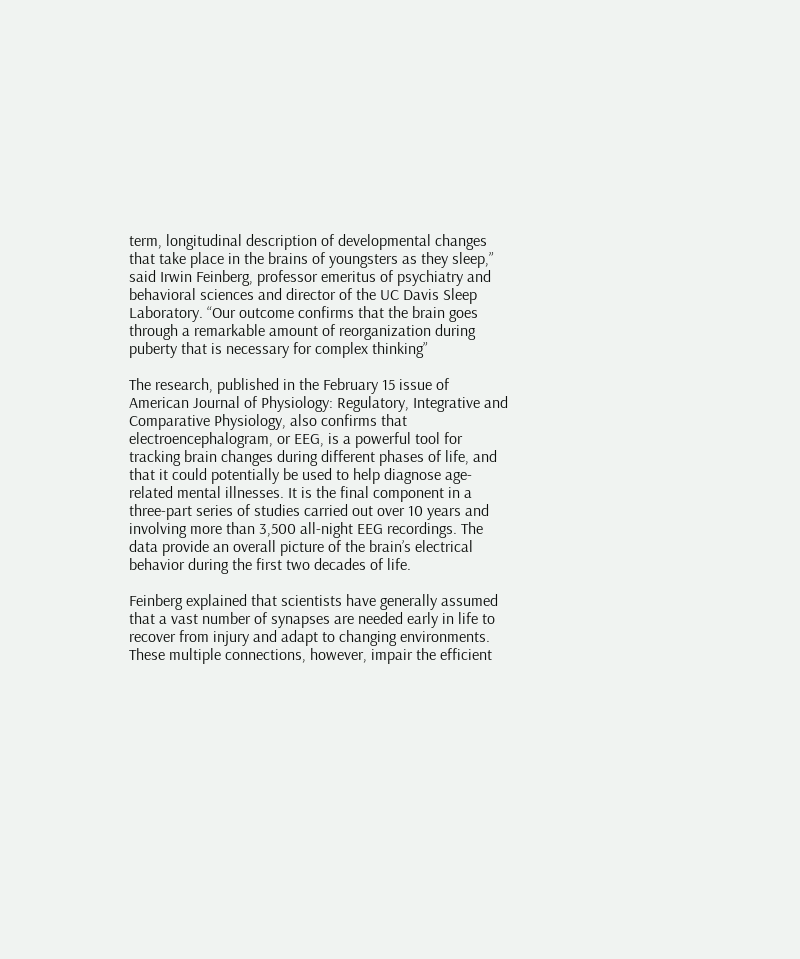term, longitudinal description of developmental changes that take place in the brains of youngsters as they sleep,” said Irwin Feinberg, professor emeritus of psychiatry and behavioral sciences and director of the UC Davis Sleep Laboratory. “Our outcome confirms that the brain goes through a remarkable amount of reorganization during puberty that is necessary for complex thinking”

The research, published in the February 15 issue of American Journal of Physiology: Regulatory, Integrative and Comparative Physiology, also confirms that electroencephalogram, or EEG, is a powerful tool for tracking brain changes during different phases of life, and that it could potentially be used to help diagnose age-related mental illnesses. It is the final component in a three-part series of studies carried out over 10 years and involving more than 3,500 all-night EEG recordings. The data provide an overall picture of the brain’s electrical behavior during the first two decades of life.

Feinberg explained that scientists have generally assumed that a vast number of synapses are needed early in life to recover from injury and adapt to changing environments. These multiple connections, however, impair the efficient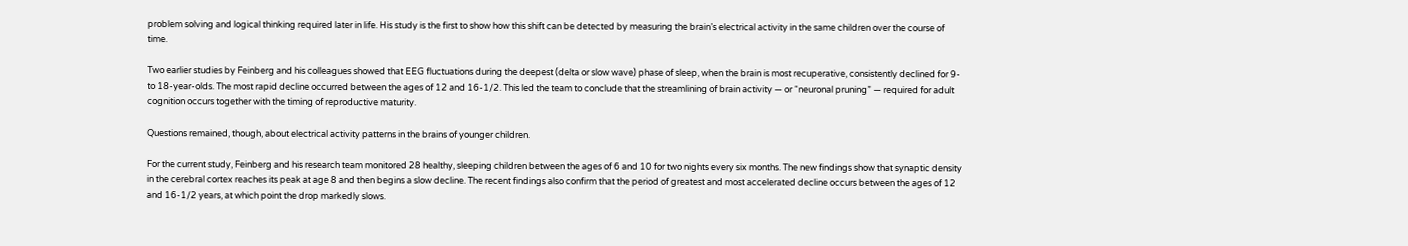problem solving and logical thinking required later in life. His study is the first to show how this shift can be detected by measuring the brain’s electrical activity in the same children over the course of time.

Two earlier studies by Feinberg and his colleagues showed that EEG fluctuations during the deepest (delta or slow wave) phase of sleep, when the brain is most recuperative, consistently declined for 9- to 18-year-olds. The most rapid decline occurred between the ages of 12 and 16-1/2. This led the team to conclude that the streamlining of brain activity — or “neuronal pruning” — required for adult cognition occurs together with the timing of reproductive maturity.

Questions remained, though, about electrical activity patterns in the brains of younger children.

For the current study, Feinberg and his research team monitored 28 healthy, sleeping children between the ages of 6 and 10 for two nights every six months. The new findings show that synaptic density in the cerebral cortex reaches its peak at age 8 and then begins a slow decline. The recent findings also confirm that the period of greatest and most accelerated decline occurs between the ages of 12 and 16-1/2 years, at which point the drop markedly slows.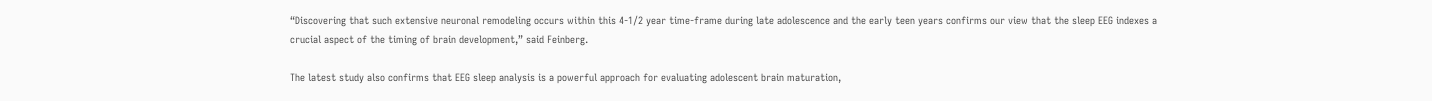“Discovering that such extensive neuronal remodeling occurs within this 4-1/2 year time-frame during late adolescence and the early teen years confirms our view that the sleep EEG indexes a crucial aspect of the timing of brain development,” said Feinberg.

The latest study also confirms that EEG sleep analysis is a powerful approach for evaluating adolescent brain maturation,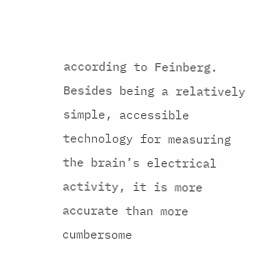according to Feinberg. Besides being a relatively simple, accessible technology for measuring the brain’s electrical activity, it is more accurate than more cumbersome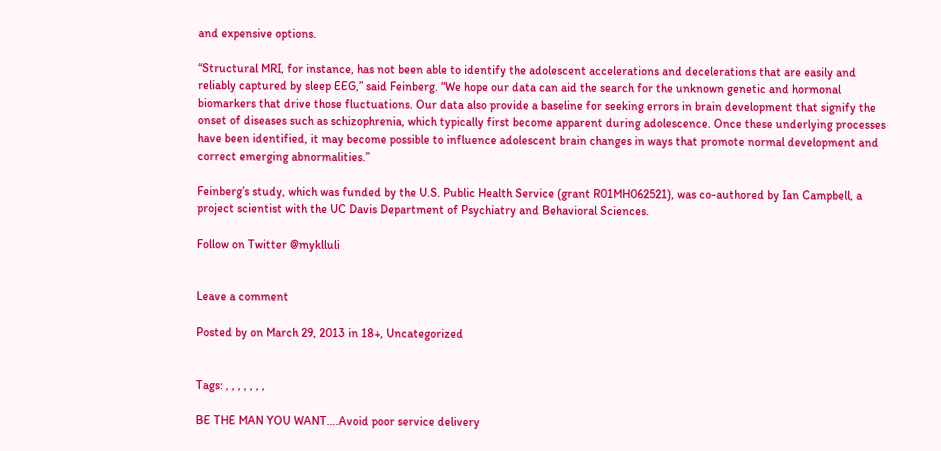and expensive options.

“Structural MRI, for instance, has not been able to identify the adolescent accelerations and decelerations that are easily and reliably captured by sleep EEG,” said Feinberg. “We hope our data can aid the search for the unknown genetic and hormonal biomarkers that drive those fluctuations. Our data also provide a baseline for seeking errors in brain development that signify the onset of diseases such as schizophrenia, which typically first become apparent during adolescence. Once these underlying processes have been identified, it may become possible to influence adolescent brain changes in ways that promote normal development and correct emerging abnormalities.”

Feinberg’s study, which was funded by the U.S. Public Health Service (grant R01MH062521), was co-authored by Ian Campbell, a project scientist with the UC Davis Department of Psychiatry and Behavioral Sciences.

Follow on Twitter @myklluli


Leave a comment

Posted by on March 29, 2013 in 18+, Uncategorized


Tags: , , , , , , ,

BE THE MAN YOU WANT….Avoid poor service delivery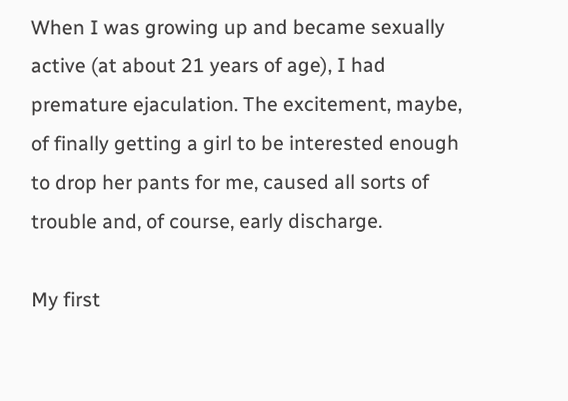When I was growing up and became sexually active (at about 21 years of age), I had premature ejaculation. The excitement, maybe, of finally getting a girl to be interested enough to drop her pants for me, caused all sorts of trouble and, of course, early discharge.

My first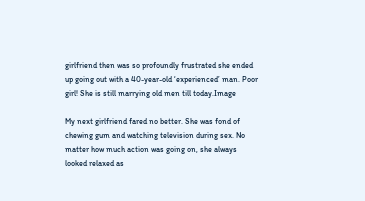girlfriend then was so profoundly frustrated she ended up going out with a 40-year-old ‘experienced’ man. Poor girl! She is still marrying old men till today.Image

My next girlfriend fared no better. She was fond of chewing gum and watching television during sex. No matter how much action was going on, she always looked relaxed as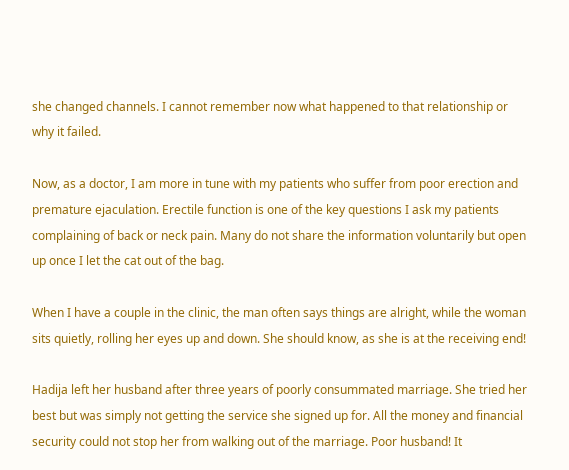she changed channels. I cannot remember now what happened to that relationship or why it failed.

Now, as a doctor, I am more in tune with my patients who suffer from poor erection and premature ejaculation. Erectile function is one of the key questions I ask my patients complaining of back or neck pain. Many do not share the information voluntarily but open up once I let the cat out of the bag.

When I have a couple in the clinic, the man often says things are alright, while the woman sits quietly, rolling her eyes up and down. She should know, as she is at the receiving end!

Hadija left her husband after three years of poorly consummated marriage. She tried her best but was simply not getting the service she signed up for. All the money and financial security could not stop her from walking out of the marriage. Poor husband! It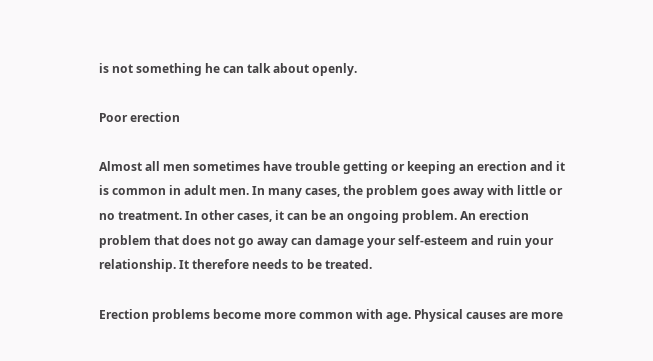is not something he can talk about openly.

Poor erection

Almost all men sometimes have trouble getting or keeping an erection and it is common in adult men. In many cases, the problem goes away with little or no treatment. In other cases, it can be an ongoing problem. An erection problem that does not go away can damage your self-esteem and ruin your relationship. It therefore needs to be treated.

Erection problems become more common with age. Physical causes are more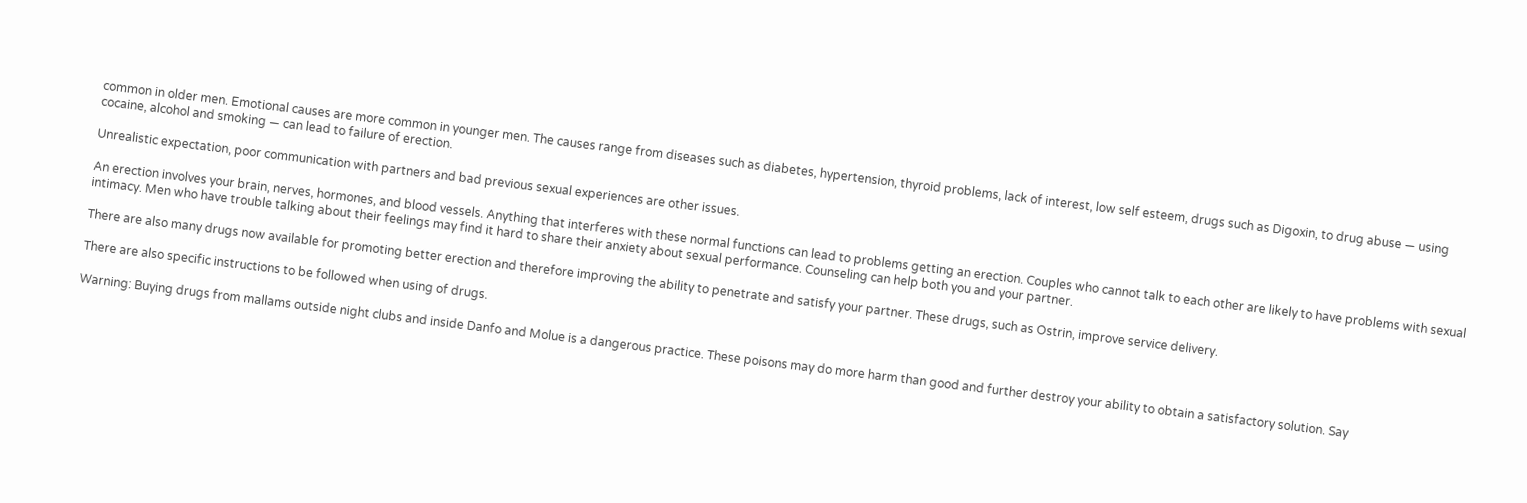common in older men. Emotional causes are more common in younger men. The causes range from diseases such as diabetes, hypertension, thyroid problems, lack of interest, low self esteem, drugs such as Digoxin, to drug abuse — using cocaine, alcohol and smoking — can lead to failure of erection.

Unrealistic expectation, poor communication with partners and bad previous sexual experiences are other issues.

An erection involves your brain, nerves, hormones, and blood vessels. Anything that interferes with these normal functions can lead to problems getting an erection. Couples who cannot talk to each other are likely to have problems with sexual intimacy. Men who have trouble talking about their feelings may find it hard to share their anxiety about sexual performance. Counseling can help both you and your partner.

There are also many drugs now available for promoting better erection and therefore improving the ability to penetrate and satisfy your partner. These drugs, such as Ostrin, improve service delivery.

There are also specific instructions to be followed when using of drugs.

Warning: Buying drugs from mallams outside night clubs and inside Danfo and Molue is a dangerous practice. These poisons may do more harm than good and further destroy your ability to obtain a satisfactory solution. Say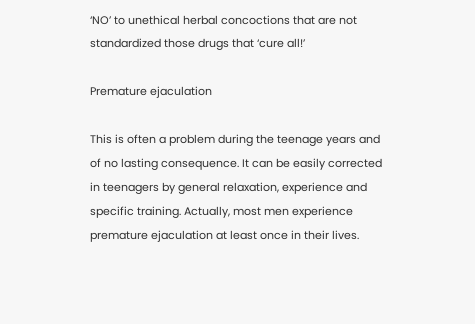‘NO’ to unethical herbal concoctions that are not standardized those drugs that ‘cure all!’

Premature ejaculation

This is often a problem during the teenage years and of no lasting consequence. It can be easily corrected in teenagers by general relaxation, experience and specific training. Actually, most men experience premature ejaculation at least once in their lives.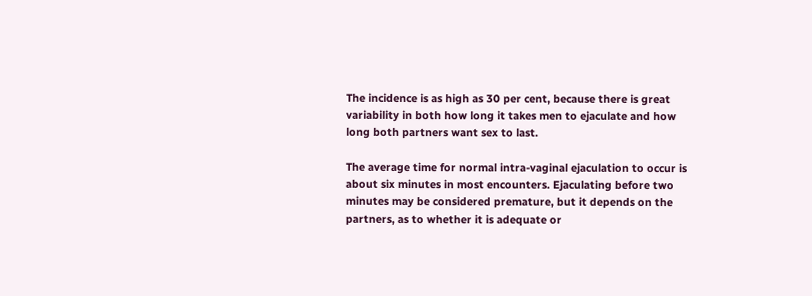The incidence is as high as 30 per cent, because there is great variability in both how long it takes men to ejaculate and how long both partners want sex to last.

The average time for normal intra-vaginal ejaculation to occur is about six minutes in most encounters. Ejaculating before two minutes may be considered premature, but it depends on the partners, as to whether it is adequate or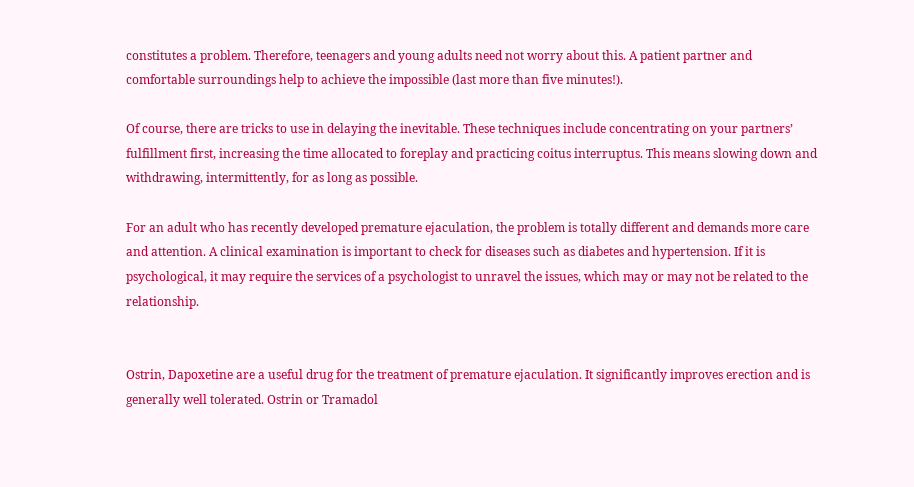constitutes a problem. Therefore, teenagers and young adults need not worry about this. A patient partner and comfortable surroundings help to achieve the impossible (last more than five minutes!).

Of course, there are tricks to use in delaying the inevitable. These techniques include concentrating on your partners’ fulfillment first, increasing the time allocated to foreplay and practicing coitus interruptus. This means slowing down and withdrawing, intermittently, for as long as possible.

For an adult who has recently developed premature ejaculation, the problem is totally different and demands more care and attention. A clinical examination is important to check for diseases such as diabetes and hypertension. If it is psychological, it may require the services of a psychologist to unravel the issues, which may or may not be related to the relationship.


Ostrin, Dapoxetine are a useful drug for the treatment of premature ejaculation. It significantly improves erection and is generally well tolerated. Ostrin or Tramadol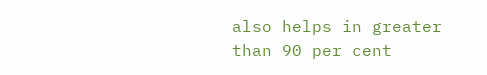also helps in greater than 90 per cent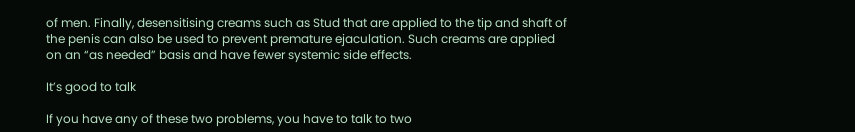of men. Finally, desensitising creams such as Stud that are applied to the tip and shaft of the penis can also be used to prevent premature ejaculation. Such creams are applied on an “as needed” basis and have fewer systemic side effects.

It’s good to talk

If you have any of these two problems, you have to talk to two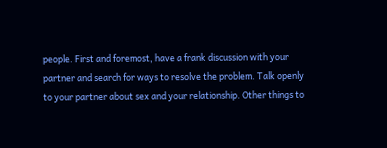people. First and foremost, have a frank discussion with your partner and search for ways to resolve the problem. Talk openly to your partner about sex and your relationship. Other things to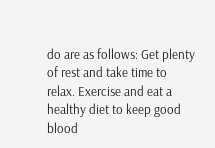do are as follows: Get plenty of rest and take time to relax. Exercise and eat a healthy diet to keep good blood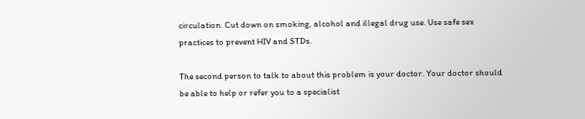circulation. Cut down on smoking, alcohol and illegal drug use. Use safe sex practices to prevent HIV and STDs.

The second person to talk to about this problem is your doctor. Your doctor should be able to help or refer you to a specialist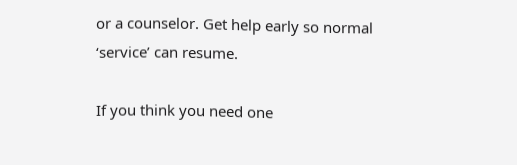or a counselor. Get help early so normal ‘service’ can resume.

If you think you need one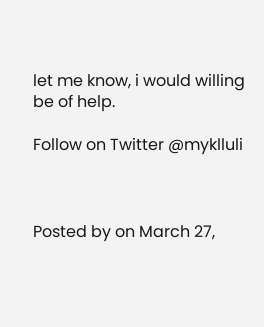let me know, i would willing be of help.

Follow on Twitter @myklluli



Posted by on March 27,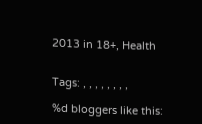2013 in 18+, Health


Tags: , , , , , , , ,

%d bloggers like this: